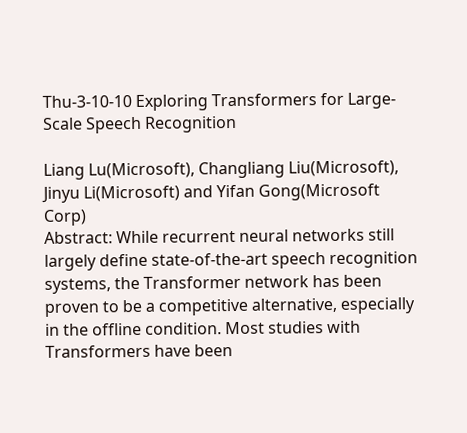Thu-3-10-10 Exploring Transformers for Large-Scale Speech Recognition

Liang Lu(Microsoft), Changliang Liu(Microsoft), Jinyu Li(Microsoft) and Yifan Gong(Microsoft Corp)
Abstract: While recurrent neural networks still largely define state-of-the-art speech recognition systems, the Transformer network has been proven to be a competitive alternative, especially in the offline condition. Most studies with Transformers have been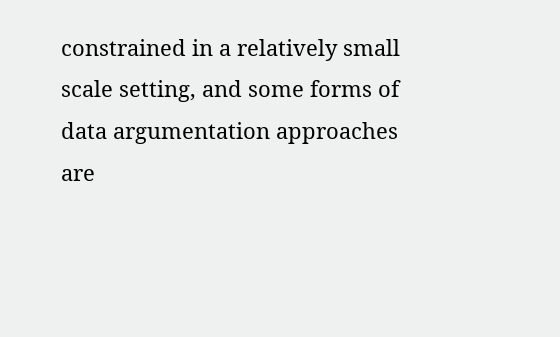constrained in a relatively small scale setting, and some forms of data argumentation approaches are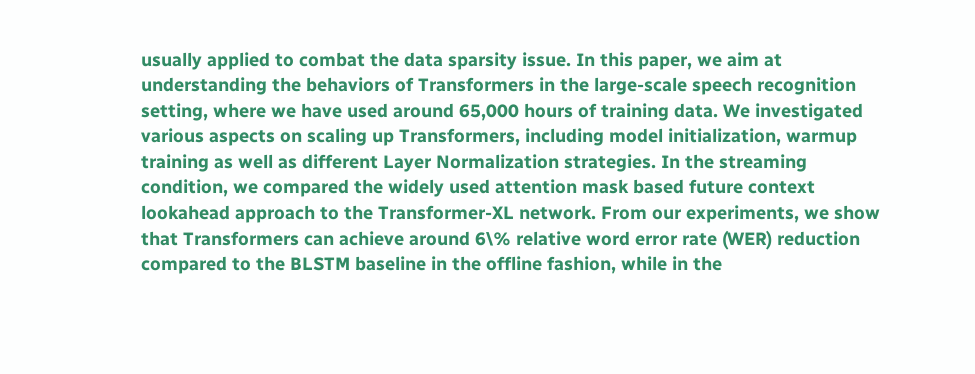usually applied to combat the data sparsity issue. In this paper, we aim at understanding the behaviors of Transformers in the large-scale speech recognition setting, where we have used around 65,000 hours of training data. We investigated various aspects on scaling up Transformers, including model initialization, warmup training as well as different Layer Normalization strategies. In the streaming condition, we compared the widely used attention mask based future context lookahead approach to the Transformer-XL network. From our experiments, we show that Transformers can achieve around 6\% relative word error rate (WER) reduction compared to the BLSTM baseline in the offline fashion, while in the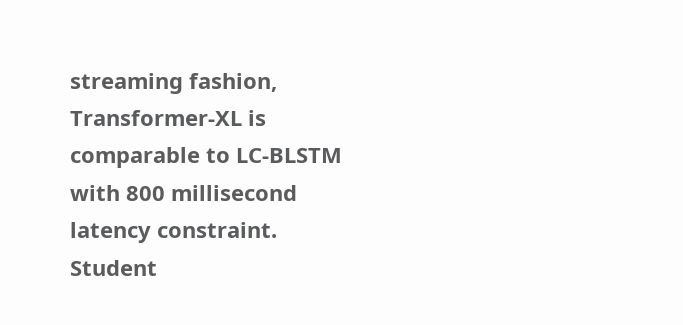streaming fashion, Transformer-XL is comparable to LC-BLSTM with 800 millisecond latency constraint.
Student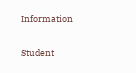Information

Student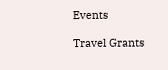Events

Travel Grants